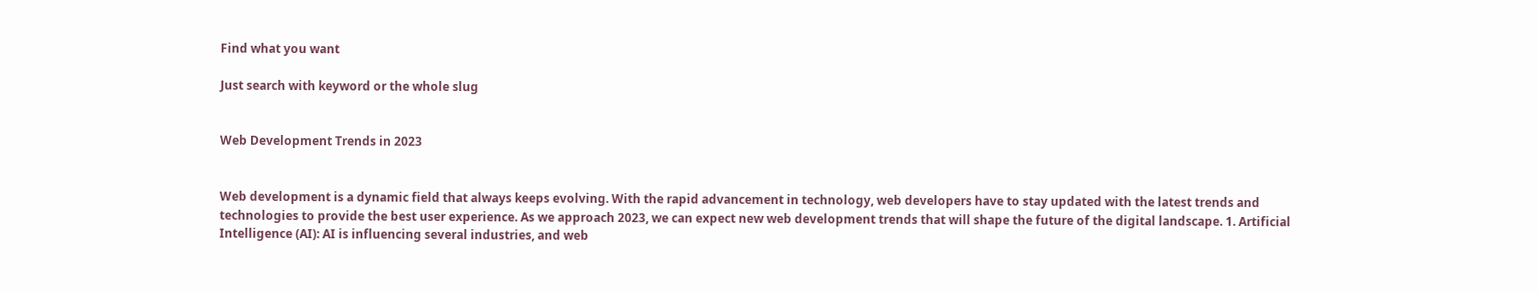Find what you want

Just search with keyword or the whole slug


Web Development Trends in 2023


Web development is a dynamic field that always keeps evolving. With the rapid advancement in technology, web developers have to stay updated with the latest trends and technologies to provide the best user experience. As we approach 2023, we can expect new web development trends that will shape the future of the digital landscape. 1. Artificial Intelligence (AI): AI is influencing several industries, and web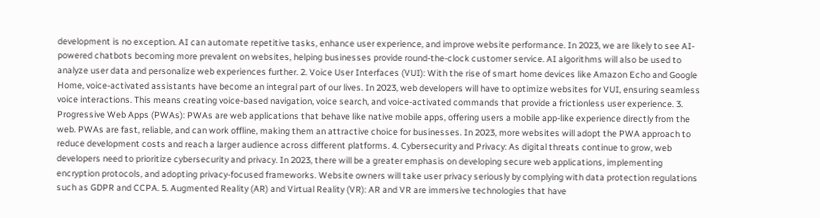development is no exception. AI can automate repetitive tasks, enhance user experience, and improve website performance. In 2023, we are likely to see AI-powered chatbots becoming more prevalent on websites, helping businesses provide round-the-clock customer service. AI algorithms will also be used to analyze user data and personalize web experiences further. 2. Voice User Interfaces (VUI): With the rise of smart home devices like Amazon Echo and Google Home, voice-activated assistants have become an integral part of our lives. In 2023, web developers will have to optimize websites for VUI, ensuring seamless voice interactions. This means creating voice-based navigation, voice search, and voice-activated commands that provide a frictionless user experience. 3. Progressive Web Apps (PWAs): PWAs are web applications that behave like native mobile apps, offering users a mobile app-like experience directly from the web. PWAs are fast, reliable, and can work offline, making them an attractive choice for businesses. In 2023, more websites will adopt the PWA approach to reduce development costs and reach a larger audience across different platforms. 4. Cybersecurity and Privacy: As digital threats continue to grow, web developers need to prioritize cybersecurity and privacy. In 2023, there will be a greater emphasis on developing secure web applications, implementing encryption protocols, and adopting privacy-focused frameworks. Website owners will take user privacy seriously by complying with data protection regulations such as GDPR and CCPA. 5. Augmented Reality (AR) and Virtual Reality (VR): AR and VR are immersive technologies that have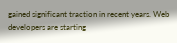gained significant traction in recent years. Web developers are starting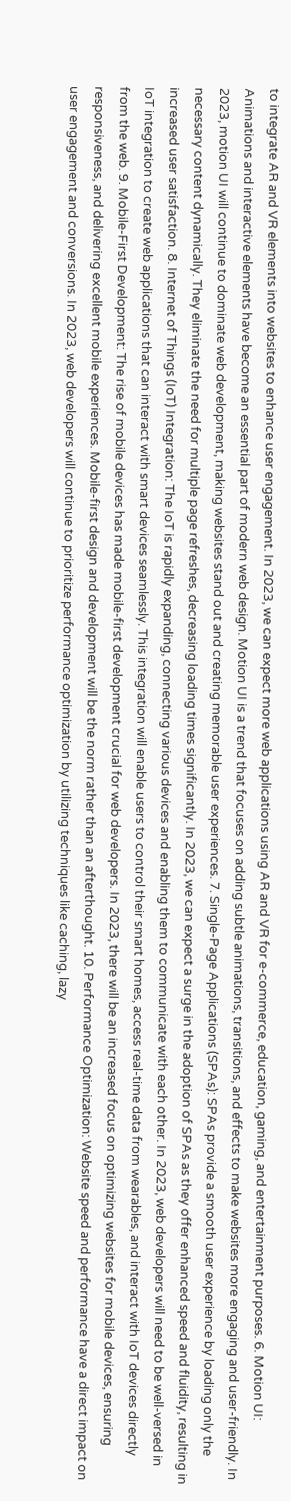to integrate AR and VR elements into websites to enhance user engagement. In 2023, we can expect more web applications using AR and VR for e-commerce, education, gaming, and entertainment purposes. 6. Motion UI: Animations and interactive elements have become an essential part of modern web design. Motion UI is a trend that focuses on adding subtle animations, transitions, and effects to make websites more engaging and user-friendly. In 2023, motion UI will continue to dominate web development, making websites stand out and creating memorable user experiences. 7. Single-Page Applications (SPAs): SPAs provide a smooth user experience by loading only the necessary content dynamically. They eliminate the need for multiple page refreshes, decreasing loading times significantly. In 2023, we can expect a surge in the adoption of SPAs as they offer enhanced speed and fluidity, resulting in increased user satisfaction. 8. Internet of Things (IoT) Integration: The IoT is rapidly expanding, connecting various devices and enabling them to communicate with each other. In 2023, web developers will need to be well-versed in IoT integration to create web applications that can interact with smart devices seamlessly. This integration will enable users to control their smart homes, access real-time data from wearables, and interact with IoT devices directly from the web. 9. Mobile-First Development: The rise of mobile devices has made mobile-first development crucial for web developers. In 2023, there will be an increased focus on optimizing websites for mobile devices, ensuring responsiveness, and delivering excellent mobile experiences. Mobile-first design and development will be the norm rather than an afterthought. 10. Performance Optimization: Website speed and performance have a direct impact on user engagement and conversions. In 2023, web developers will continue to prioritize performance optimization by utilizing techniques like caching, lazy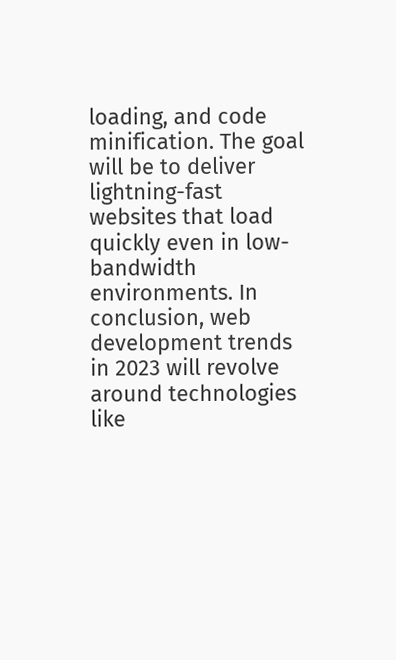loading, and code minification. The goal will be to deliver lightning-fast websites that load quickly even in low-bandwidth environments. In conclusion, web development trends in 2023 will revolve around technologies like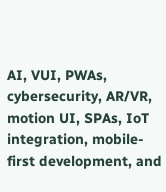AI, VUI, PWAs, cybersecurity, AR/VR, motion UI, SPAs, IoT integration, mobile-first development, and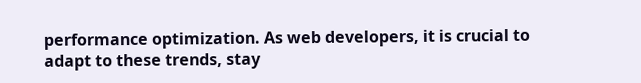performance optimization. As web developers, it is crucial to adapt to these trends, stay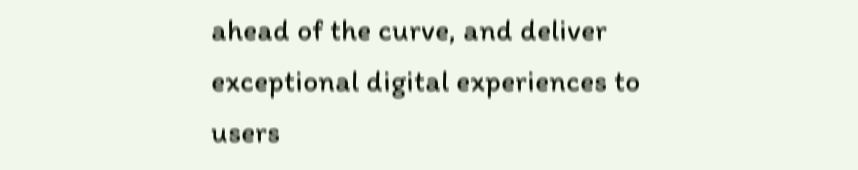ahead of the curve, and deliver exceptional digital experiences to users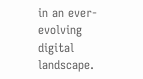in an ever-evolving digital landscape.